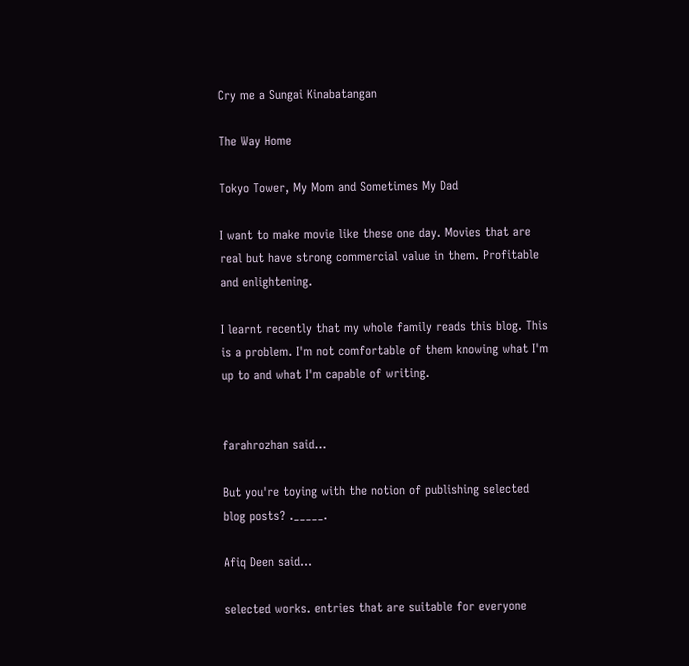Cry me a Sungai Kinabatangan

The Way Home

Tokyo Tower, My Mom and Sometimes My Dad

I want to make movie like these one day. Movies that are real but have strong commercial value in them. Profitable and enlightening.

I learnt recently that my whole family reads this blog. This is a problem. I'm not comfortable of them knowing what I'm up to and what I'm capable of writing.


farahrozhan said...

But you're toying with the notion of publishing selected blog posts? ._____.

Afiq Deen said...

selected works. entries that are suitable for everyone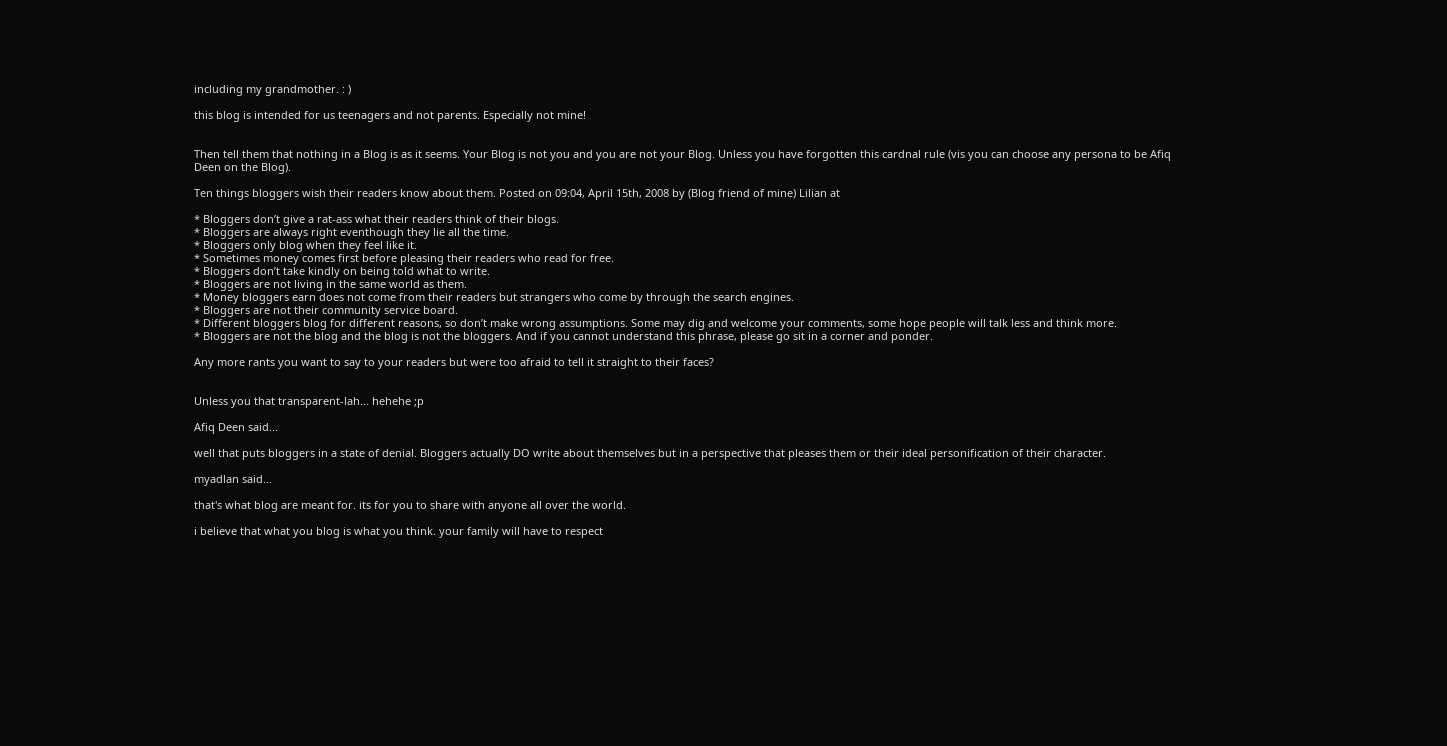including my grandmother. : )

this blog is intended for us teenagers and not parents. Especially not mine!


Then tell them that nothing in a Blog is as it seems. Your Blog is not you and you are not your Blog. Unless you have forgotten this cardnal rule (vis you can choose any persona to be Afiq Deen on the Blog).

Ten things bloggers wish their readers know about them. Posted on 09:04, April 15th, 2008 by (Blog friend of mine) Lilian at

* Bloggers don’t give a rat-ass what their readers think of their blogs.
* Bloggers are always right eventhough they lie all the time.
* Bloggers only blog when they feel like it.
* Sometimes money comes first before pleasing their readers who read for free.
* Bloggers don’t take kindly on being told what to write.
* Bloggers are not living in the same world as them.
* Money bloggers earn does not come from their readers but strangers who come by through the search engines.
* Bloggers are not their community service board.
* Different bloggers blog for different reasons, so don’t make wrong assumptions. Some may dig and welcome your comments, some hope people will talk less and think more.
* Bloggers are not the blog and the blog is not the bloggers. And if you cannot understand this phrase, please go sit in a corner and ponder.

Any more rants you want to say to your readers but were too afraid to tell it straight to their faces?


Unless you that transparent-lah... hehehe ;p

Afiq Deen said...

well that puts bloggers in a state of denial. Bloggers actually DO write about themselves but in a perspective that pleases them or their ideal personification of their character.

myadlan said...

that's what blog are meant for. its for you to share with anyone all over the world.

i believe that what you blog is what you think. your family will have to respect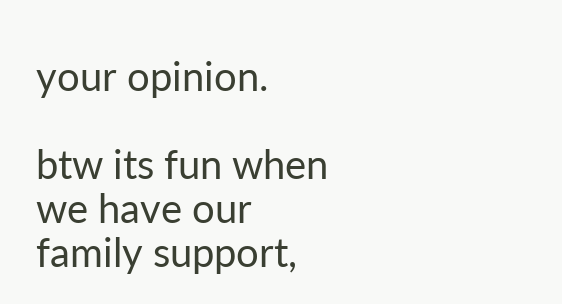your opinion.

btw its fun when we have our family support,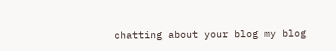chatting about your blog my blog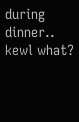during dinner.. kewl what?